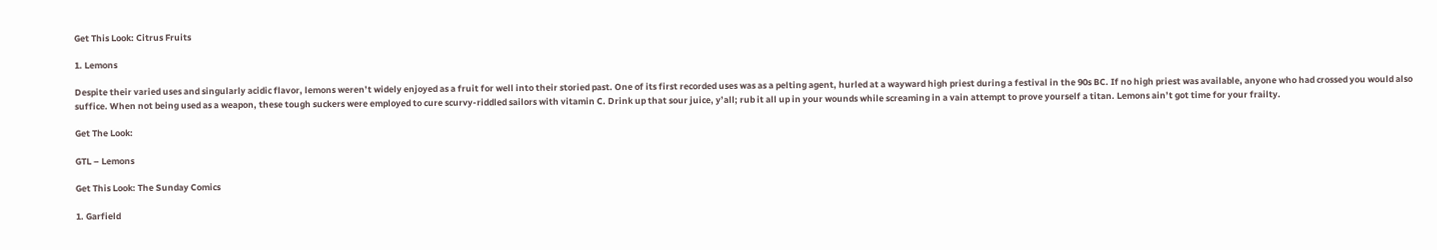Get This Look: Citrus Fruits

1. Lemons

Despite their varied uses and singularly acidic flavor, lemons weren’t widely enjoyed as a fruit for well into their storied past. One of its first recorded uses was as a pelting agent, hurled at a wayward high priest during a festival in the 90s BC. If no high priest was available, anyone who had crossed you would also suffice. When not being used as a weapon, these tough suckers were employed to cure scurvy-riddled sailors with vitamin C. Drink up that sour juice, y’all; rub it all up in your wounds while screaming in a vain attempt to prove yourself a titan. Lemons ain’t got time for your frailty.

Get The Look:

GTL – Lemons

Get This Look: The Sunday Comics

1. Garfield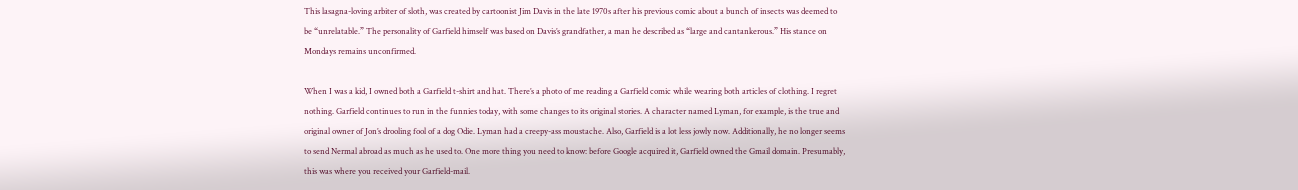This lasagna-loving arbiter of sloth, was created by cartoonist Jim Davis in the late 1970s after his previous comic about a bunch of insects was deemed to be “unrelatable.” The personality of Garfield himself was based on Davis’s grandfather, a man he described as “large and cantankerous.” His stance on Mondays remains unconfirmed.

When I was a kid, I owned both a Garfield t-shirt and hat. There’s a photo of me reading a Garfield comic while wearing both articles of clothing. I regret nothing. Garfield continues to run in the funnies today, with some changes to its original stories. A character named Lyman, for example, is the true and original owner of Jon’s drooling fool of a dog Odie. Lyman had a creepy-ass moustache. Also, Garfield is a lot less jowly now. Additionally, he no longer seems to send Nermal abroad as much as he used to. One more thing you need to know: before Google acquired it, Garfield owned the Gmail domain. Presumably, this was where you received your Garfield-mail.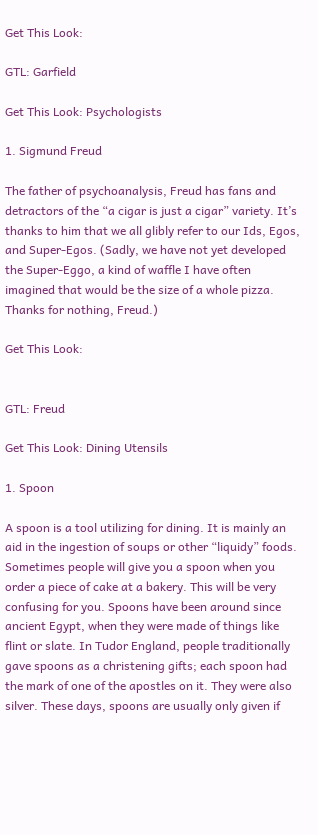Get This Look:

GTL: Garfield

Get This Look: Psychologists

1. Sigmund Freud

The father of psychoanalysis, Freud has fans and detractors of the “a cigar is just a cigar” variety. It’s thanks to him that we all glibly refer to our Ids, Egos, and Super-Egos. (Sadly, we have not yet developed the Super-Eggo, a kind of waffle I have often imagined that would be the size of a whole pizza. Thanks for nothing, Freud.)

Get This Look:


GTL: Freud

Get This Look: Dining Utensils

1. Spoon

A spoon is a tool utilizing for dining. It is mainly an aid in the ingestion of soups or other “liquidy” foods. Sometimes people will give you a spoon when you order a piece of cake at a bakery. This will be very confusing for you. Spoons have been around since ancient Egypt, when they were made of things like flint or slate. In Tudor England, people traditionally gave spoons as a christening gifts; each spoon had the mark of one of the apostles on it. They were also silver. These days, spoons are usually only given if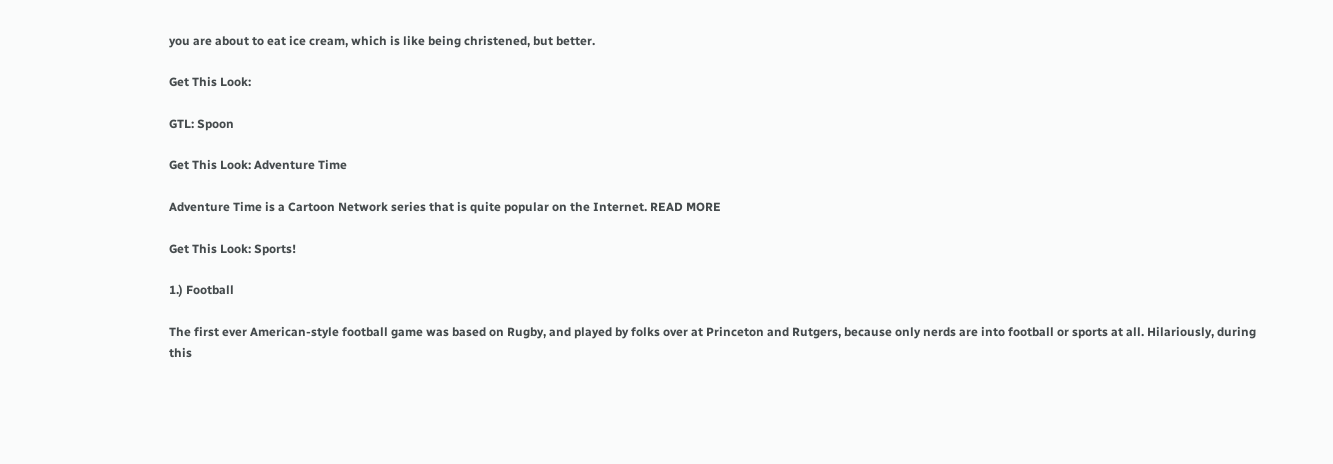you are about to eat ice cream, which is like being christened, but better.

Get This Look:

GTL: Spoon

Get This Look: Adventure Time

Adventure Time is a Cartoon Network series that is quite popular on the Internet. READ MORE

Get This Look: Sports!

1.) Football

The first ever American-style football game was based on Rugby, and played by folks over at Princeton and Rutgers, because only nerds are into football or sports at all. Hilariously, during this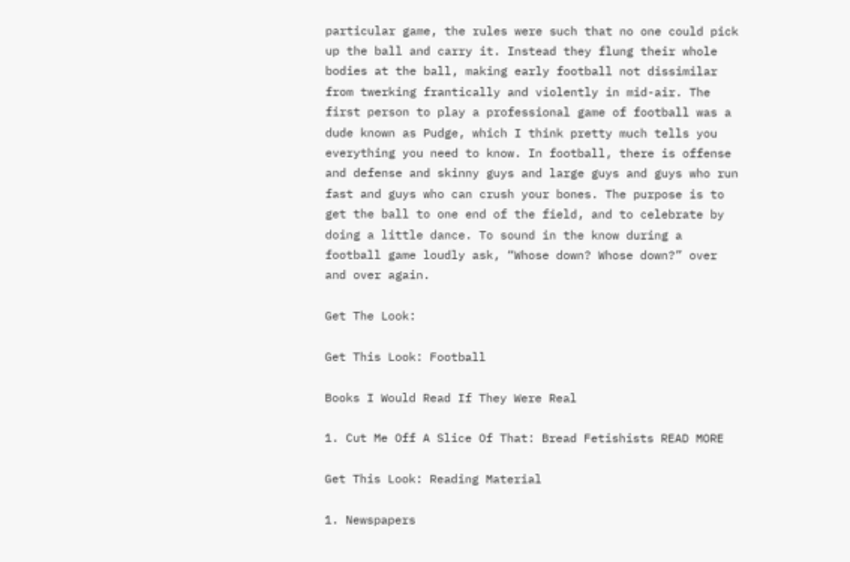particular game, the rules were such that no one could pick up the ball and carry it. Instead they flung their whole bodies at the ball, making early football not dissimilar from twerking frantically and violently in mid-air. The first person to play a professional game of football was a dude known as Pudge, which I think pretty much tells you everything you need to know. In football, there is offense and defense and skinny guys and large guys and guys who run fast and guys who can crush your bones. The purpose is to get the ball to one end of the field, and to celebrate by doing a little dance. To sound in the know during a football game loudly ask, “Whose down? Whose down?” over and over again.

Get The Look:

Get This Look: Football

Books I Would Read If They Were Real

1. Cut Me Off A Slice Of That: Bread Fetishists READ MORE

Get This Look: Reading Material

1. Newspapers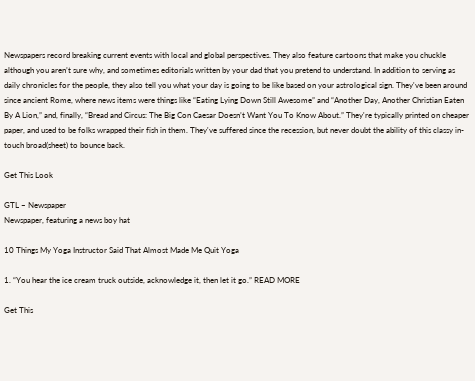Newspapers record breaking current events with local and global perspectives. They also feature cartoons that make you chuckle although you aren’t sure why, and sometimes editorials written by your dad that you pretend to understand. In addition to serving as daily chronicles for the people, they also tell you what your day is going to be like based on your astrological sign. They've been around since ancient Rome, where news items were things like “Eating Lying Down Still Awesome” and “Another Day, Another Christian Eaten By A Lion,” and, finally, “Bread and Circus: The Big Con Caesar Doesn’t Want You To Know About.” They're typically printed on cheaper paper, and used to be folks wrapped their fish in them. They've suffered since the recession, but never doubt the ability of this classy in-touch broad(sheet) to bounce back.

Get This Look

GTL – Newspaper
Newspaper, featuring a news boy hat

10 Things My Yoga Instructor Said That Almost Made Me Quit Yoga

1. “You hear the ice cream truck outside, acknowledge it, then let it go.” READ MORE

Get This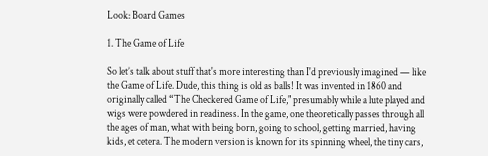Look: Board Games

1. The Game of Life

So let’s talk about stuff that's more interesting than I'd previously imagined — like the Game of Life. Dude, this thing is old as balls! It was invented in 1860 and originally called “The Checkered Game of Life," presumably while a lute played and wigs were powdered in readiness. In the game, one theoretically passes through all the ages of man, what with being born, going to school, getting married, having kids, et cetera. The modern version is known for its spinning wheel, the tiny cars,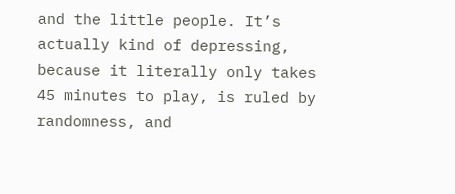and the little people. It’s actually kind of depressing, because it literally only takes 45 minutes to play, is ruled by randomness, and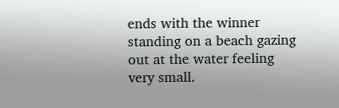ends with the winner standing on a beach gazing out at the water feeling very small.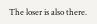The loser is also there.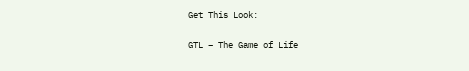Get This Look:

GTL – The Game of Life